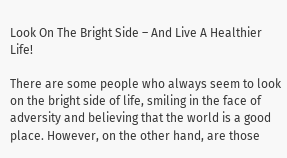Look On The Bright Side – And Live A Healthier Life!

There are some people who always seem to look on the bright side of life, smiling in the face of adversity and believing that the world is a good place. However, on the other hand, are those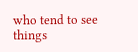who tend to see things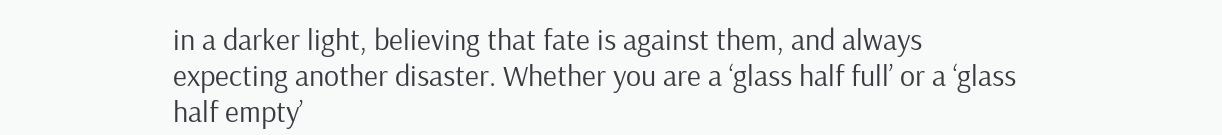in a darker light, believing that fate is against them, and always expecting another disaster. Whether you are a ‘glass half full’ or a ‘glass half empty’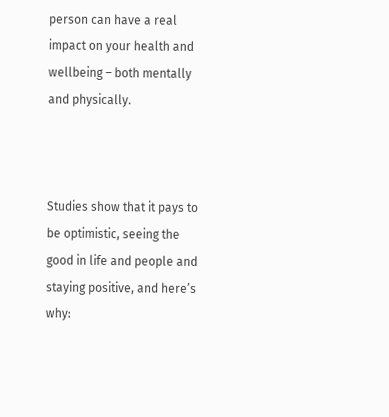person can have a real impact on your health and wellbeing – both mentally and physically.



Studies show that it pays to be optimistic, seeing the good in life and people and staying positive, and here’s why: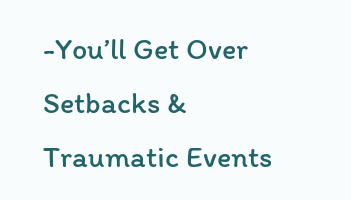-You’ll Get Over Setbacks & Traumatic Events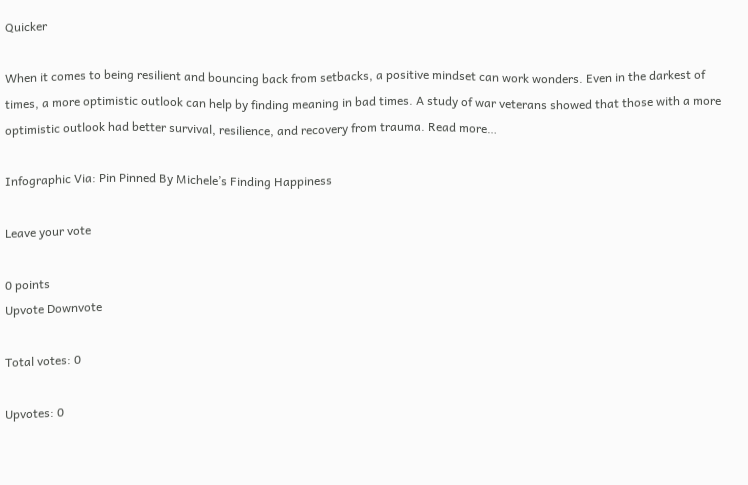Quicker

When it comes to being resilient and bouncing back from setbacks, a positive mindset can work wonders. Even in the darkest of times, a more optimistic outlook can help by finding meaning in bad times. A study of war veterans showed that those with a more optimistic outlook had better survival, resilience, and recovery from trauma. Read more…

Infographic Via: Pin Pinned By Michele’s Finding Happiness

Leave your vote

0 points
Upvote Downvote

Total votes: 0

Upvotes: 0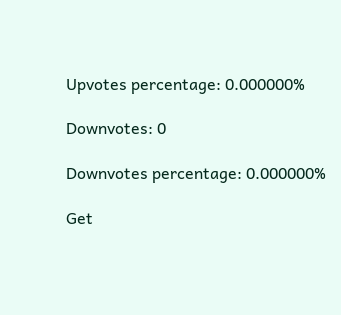Upvotes percentage: 0.000000%

Downvotes: 0

Downvotes percentage: 0.000000%

Get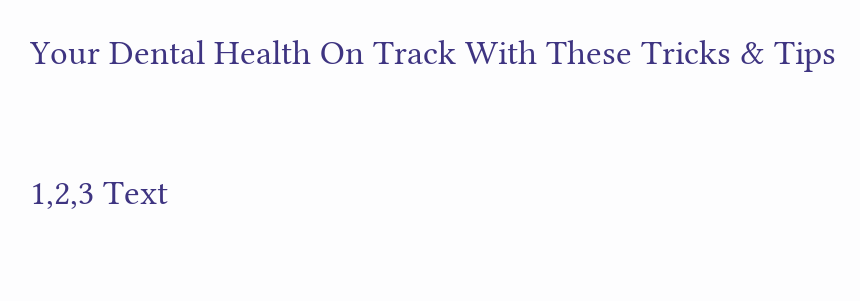Your Dental Health On Track With These Tricks & Tips

1,2,3 Text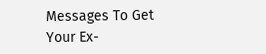Messages To Get Your Ex-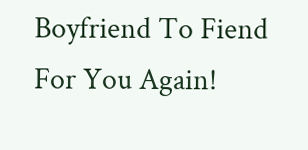Boyfriend To Fiend For You Again!